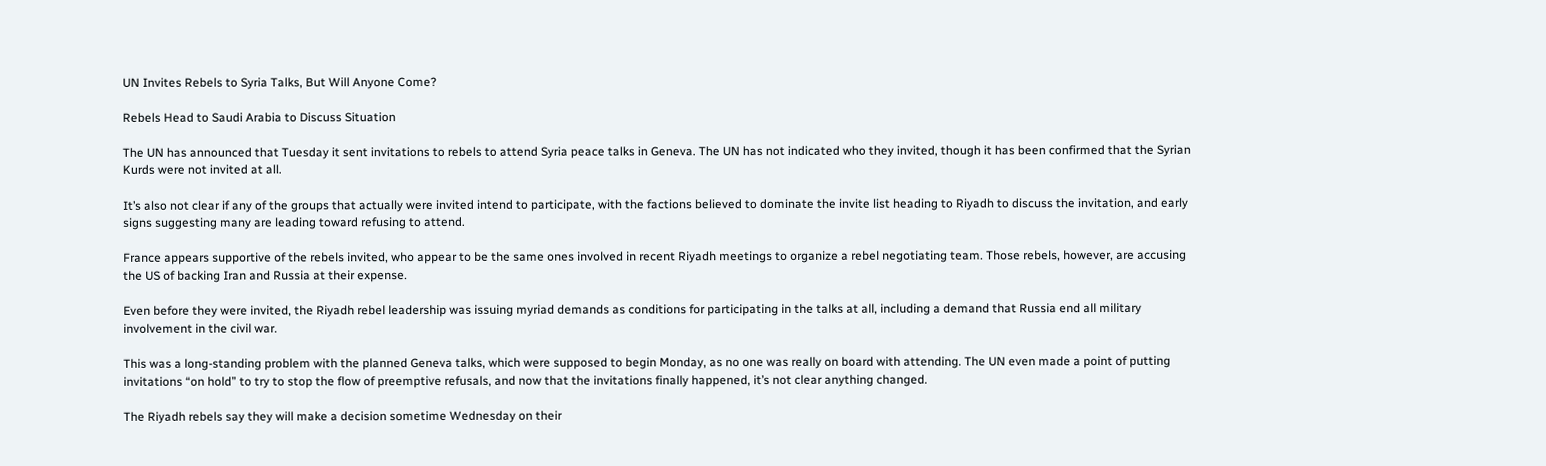UN Invites Rebels to Syria Talks, But Will Anyone Come?

Rebels Head to Saudi Arabia to Discuss Situation

The UN has announced that Tuesday it sent invitations to rebels to attend Syria peace talks in Geneva. The UN has not indicated who they invited, though it has been confirmed that the Syrian Kurds were not invited at all.

It’s also not clear if any of the groups that actually were invited intend to participate, with the factions believed to dominate the invite list heading to Riyadh to discuss the invitation, and early signs suggesting many are leading toward refusing to attend.

France appears supportive of the rebels invited, who appear to be the same ones involved in recent Riyadh meetings to organize a rebel negotiating team. Those rebels, however, are accusing the US of backing Iran and Russia at their expense.

Even before they were invited, the Riyadh rebel leadership was issuing myriad demands as conditions for participating in the talks at all, including a demand that Russia end all military involvement in the civil war.

This was a long-standing problem with the planned Geneva talks, which were supposed to begin Monday, as no one was really on board with attending. The UN even made a point of putting invitations “on hold” to try to stop the flow of preemptive refusals, and now that the invitations finally happened, it’s not clear anything changed.

The Riyadh rebels say they will make a decision sometime Wednesday on their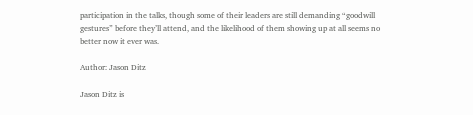participation in the talks, though some of their leaders are still demanding “goodwill gestures” before they’ll attend, and the likelihood of them showing up at all seems no better now it ever was.

Author: Jason Ditz

Jason Ditz is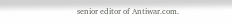senior editor of Antiwar.com.